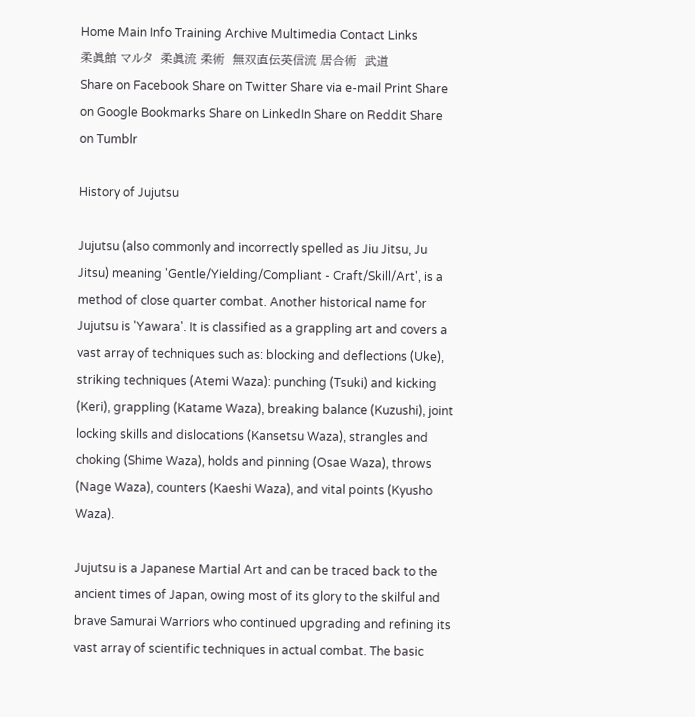Home Main Info Training Archive Multimedia Contact Links
柔眞館 マルタ  柔眞流 柔術  無双直伝英信流 居合術  武道
Share on Facebook Share on Twitter Share via e-mail Print Share on Google Bookmarks Share on LinkedIn Share on Reddit Share on Tumblr

History of Jujutsu

Jujutsu (also commonly and incorrectly spelled as Jiu Jitsu, Ju Jitsu) meaning 'Gentle/Yielding/Compliant - Craft/Skill/Art', is a method of close quarter combat. Another historical name for Jujutsu is 'Yawara'. It is classified as a grappling art and covers a vast array of techniques such as: blocking and deflections (Uke), striking techniques (Atemi Waza): punching (Tsuki) and kicking (Keri), grappling (Katame Waza), breaking balance (Kuzushi), joint locking skills and dislocations (Kansetsu Waza), strangles and choking (Shime Waza), holds and pinning (Osae Waza), throws (Nage Waza), counters (Kaeshi Waza), and vital points (Kyusho Waza).

Jujutsu is a Japanese Martial Art and can be traced back to the ancient times of Japan, owing most of its glory to the skilful and brave Samurai Warriors who continued upgrading and refining its vast array of scientific techniques in actual combat. The basic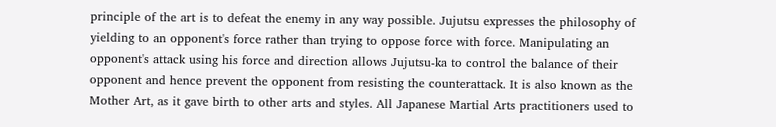principle of the art is to defeat the enemy in any way possible. Jujutsu expresses the philosophy of yielding to an opponent's force rather than trying to oppose force with force. Manipulating an opponent's attack using his force and direction allows Jujutsu-ka to control the balance of their opponent and hence prevent the opponent from resisting the counterattack. It is also known as the Mother Art, as it gave birth to other arts and styles. All Japanese Martial Arts practitioners used to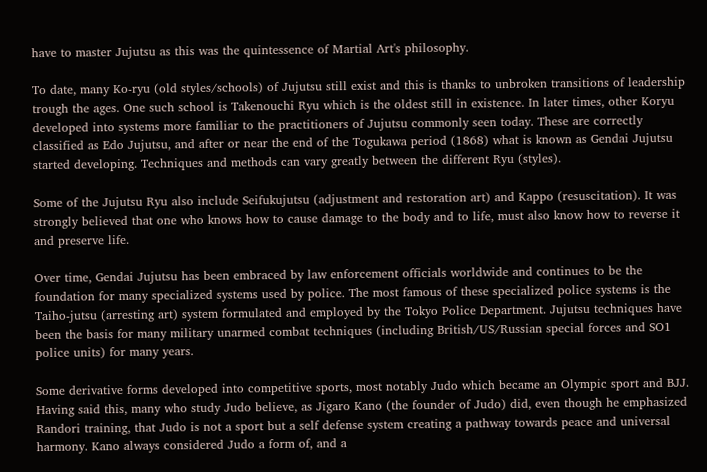have to master Jujutsu as this was the quintessence of Martial Art's philosophy.

To date, many Ko-ryu (old styles/schools) of Jujutsu still exist and this is thanks to unbroken transitions of leadership trough the ages. One such school is Takenouchi Ryu which is the oldest still in existence. In later times, other Koryu developed into systems more familiar to the practitioners of Jujutsu commonly seen today. These are correctly classified as Edo Jujutsu, and after or near the end of the Togukawa period (1868) what is known as Gendai Jujutsu started developing. Techniques and methods can vary greatly between the different Ryu (styles).

Some of the Jujutsu Ryu also include Seifukujutsu (adjustment and restoration art) and Kappo (resuscitation). It was strongly believed that one who knows how to cause damage to the body and to life, must also know how to reverse it and preserve life.

Over time, Gendai Jujutsu has been embraced by law enforcement officials worldwide and continues to be the foundation for many specialized systems used by police. The most famous of these specialized police systems is the Taiho-jutsu (arresting art) system formulated and employed by the Tokyo Police Department. Jujutsu techniques have been the basis for many military unarmed combat techniques (including British/US/Russian special forces and SO1 police units) for many years.

Some derivative forms developed into competitive sports, most notably Judo which became an Olympic sport and BJJ. Having said this, many who study Judo believe, as Jigaro Kano (the founder of Judo) did, even though he emphasized Randori training, that Judo is not a sport but a self defense system creating a pathway towards peace and universal harmony. Kano always considered Judo a form of, and a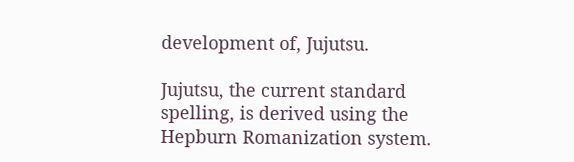development of, Jujutsu.

Jujutsu, the current standard spelling, is derived using the Hepburn Romanization system.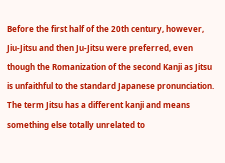Before the first half of the 20th century, however, Jiu-Jitsu and then Ju-Jitsu were preferred, even though the Romanization of the second Kanji as Jitsu is unfaithful to the standard Japanese pronunciation. The term Jitsu has a different kanji and means something else totally unrelated to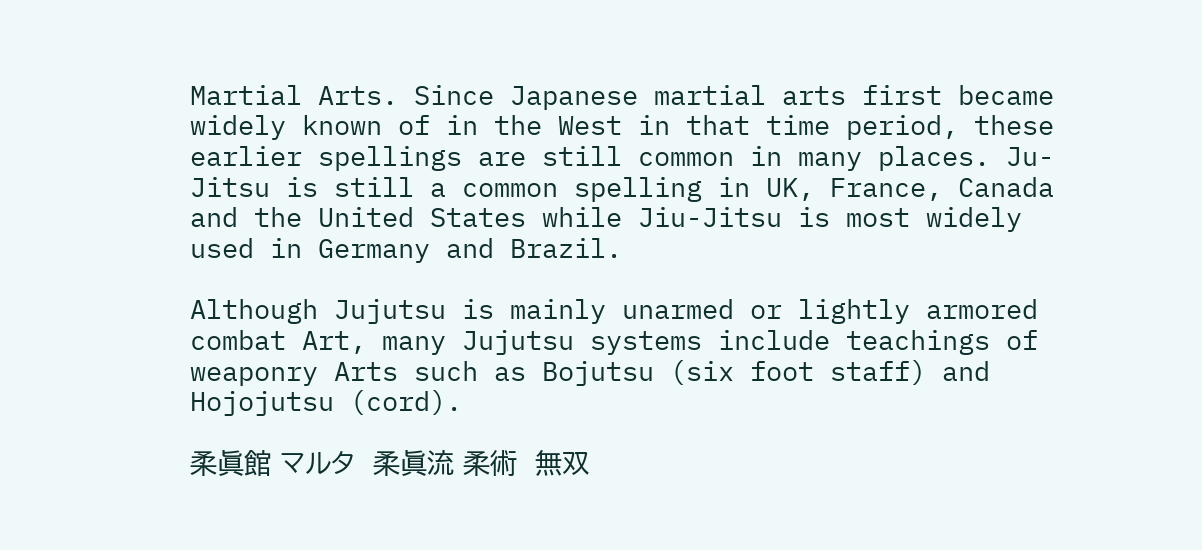Martial Arts. Since Japanese martial arts first became widely known of in the West in that time period, these earlier spellings are still common in many places. Ju-Jitsu is still a common spelling in UK, France, Canada and the United States while Jiu-Jitsu is most widely used in Germany and Brazil.

Although Jujutsu is mainly unarmed or lightly armored combat Art, many Jujutsu systems include teachings of weaponry Arts such as Bojutsu (six foot staff) and Hojojutsu (cord).

柔眞館 マルタ  柔眞流 柔術  無双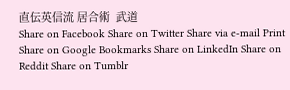直伝英信流 居合術  武道
Share on Facebook Share on Twitter Share via e-mail Print Share on Google Bookmarks Share on LinkedIn Share on Reddit Share on Tumblr